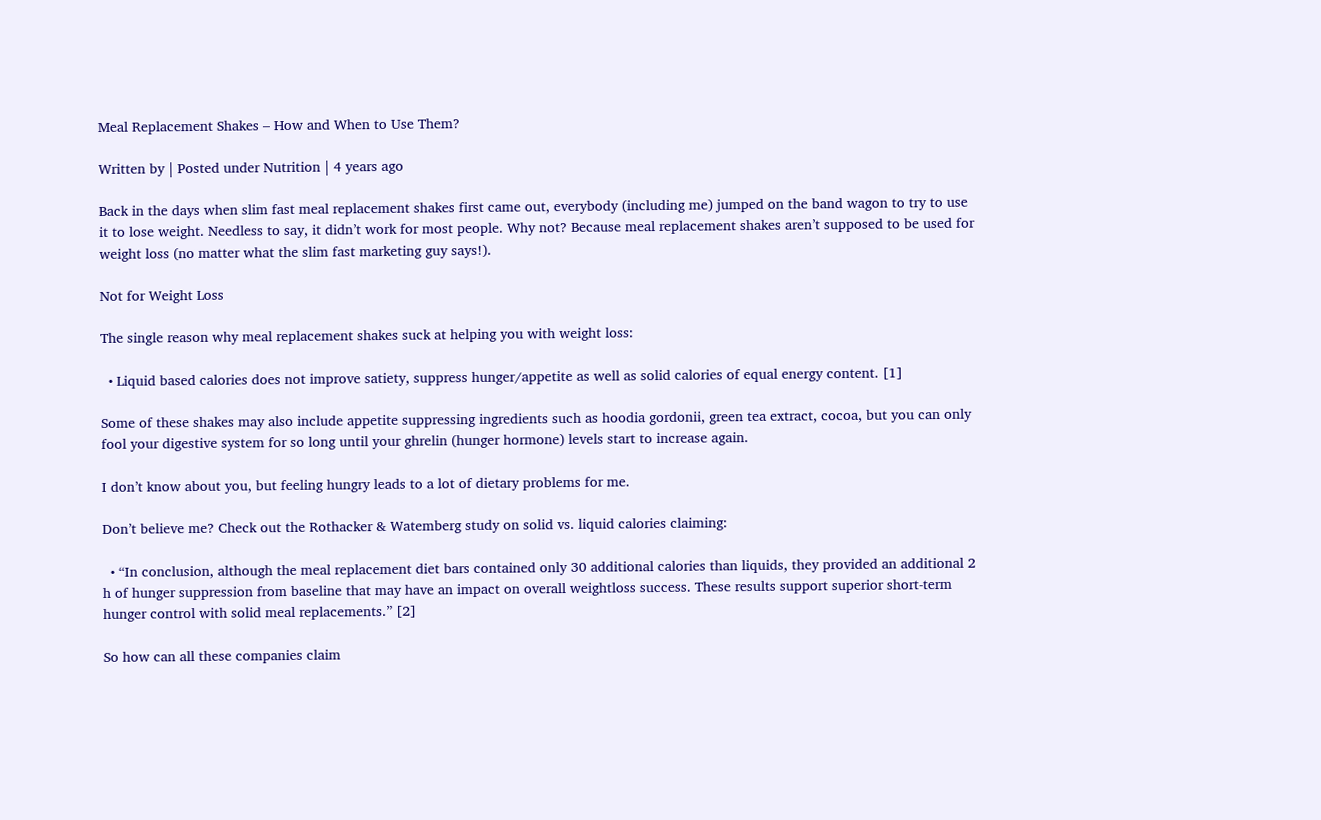Meal Replacement Shakes – How and When to Use Them?

Written by | Posted under Nutrition | 4 years ago

Back in the days when slim fast meal replacement shakes first came out, everybody (including me) jumped on the band wagon to try to use it to lose weight. Needless to say, it didn’t work for most people. Why not? Because meal replacement shakes aren’t supposed to be used for weight loss (no matter what the slim fast marketing guy says!).

Not for Weight Loss

The single reason why meal replacement shakes suck at helping you with weight loss:

  • Liquid based calories does not improve satiety, suppress hunger/appetite as well as solid calories of equal energy content. [1]

Some of these shakes may also include appetite suppressing ingredients such as hoodia gordonii, green tea extract, cocoa, but you can only fool your digestive system for so long until your ghrelin (hunger hormone) levels start to increase again.

I don’t know about you, but feeling hungry leads to a lot of dietary problems for me.

Don’t believe me? Check out the Rothacker & Watemberg study on solid vs. liquid calories claiming:

  • “In conclusion, although the meal replacement diet bars contained only 30 additional calories than liquids, they provided an additional 2 h of hunger suppression from baseline that may have an impact on overall weightloss success. These results support superior short-term hunger control with solid meal replacements.” [2]

So how can all these companies claim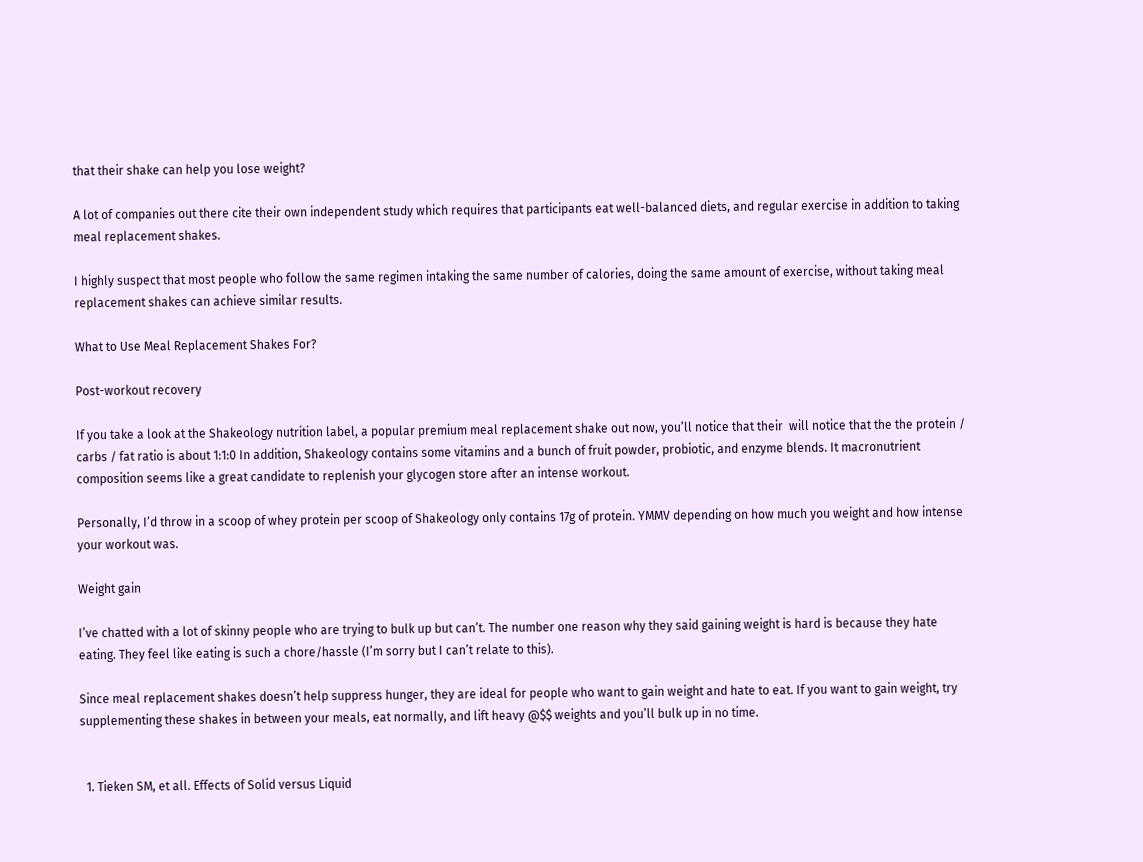that their shake can help you lose weight?

A lot of companies out there cite their own independent study which requires that participants eat well-balanced diets, and regular exercise in addition to taking meal replacement shakes.

I highly suspect that most people who follow the same regimen intaking the same number of calories, doing the same amount of exercise, without taking meal replacement shakes can achieve similar results.

What to Use Meal Replacement Shakes For?

Post-workout recovery

If you take a look at the Shakeology nutrition label, a popular premium meal replacement shake out now, you’ll notice that their  will notice that the the protein / carbs / fat ratio is about 1:1:0 In addition, Shakeology contains some vitamins and a bunch of fruit powder, probiotic, and enzyme blends. It macronutrient composition seems like a great candidate to replenish your glycogen store after an intense workout.

Personally, I’d throw in a scoop of whey protein per scoop of Shakeology only contains 17g of protein. YMMV depending on how much you weight and how intense your workout was.

Weight gain

I’ve chatted with a lot of skinny people who are trying to bulk up but can’t. The number one reason why they said gaining weight is hard is because they hate eating. They feel like eating is such a chore/hassle (I’m sorry but I can’t relate to this).

Since meal replacement shakes doesn’t help suppress hunger, they are ideal for people who want to gain weight and hate to eat. If you want to gain weight, try supplementing these shakes in between your meals, eat normally, and lift heavy @$$ weights and you’ll bulk up in no time.


  1. Tieken SM, et all. Effects of Solid versus Liquid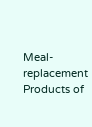Meal-replacement Products of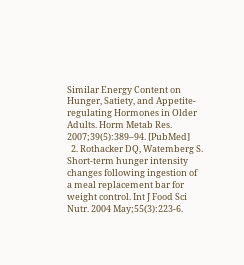Similar Energy Content on Hunger, Satiety, and Appetite-regulating Hormones in Older Adults. Horm Metab Res. 2007;39(5):389–94. [PubMed]
  2. Rothacker DQ, Watemberg S. Short-term hunger intensity changes following ingestion of a meal replacement bar for weight control. Int J Food Sci Nutr. 2004 May;55(3):223-6.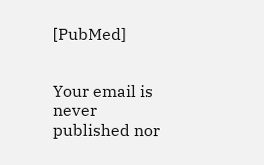[PubMed]


Your email is never published nor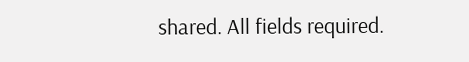shared. All fields required.